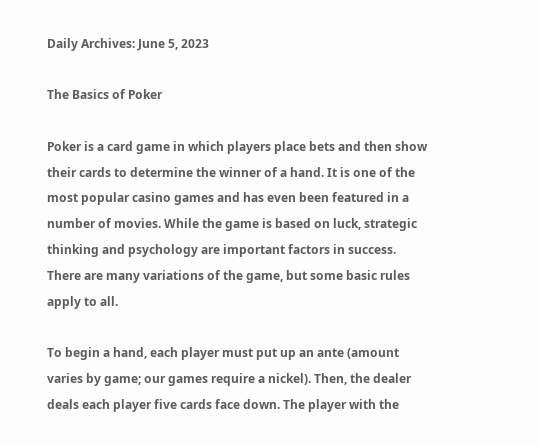Daily Archives: June 5, 2023

The Basics of Poker

Poker is a card game in which players place bets and then show their cards to determine the winner of a hand. It is one of the most popular casino games and has even been featured in a number of movies. While the game is based on luck, strategic thinking and psychology are important factors in success. There are many variations of the game, but some basic rules apply to all.

To begin a hand, each player must put up an ante (amount varies by game; our games require a nickel). Then, the dealer deals each player five cards face down. The player with the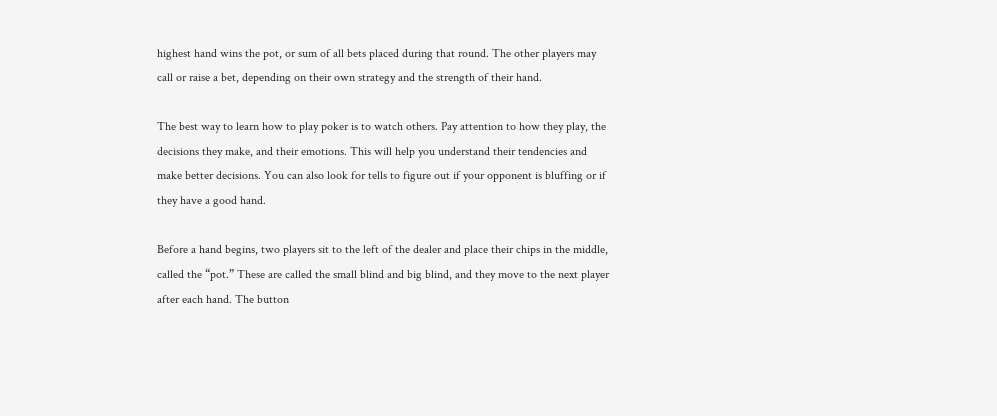highest hand wins the pot, or sum of all bets placed during that round. The other players may call or raise a bet, depending on their own strategy and the strength of their hand.

The best way to learn how to play poker is to watch others. Pay attention to how they play, the decisions they make, and their emotions. This will help you understand their tendencies and make better decisions. You can also look for tells to figure out if your opponent is bluffing or if they have a good hand.

Before a hand begins, two players sit to the left of the dealer and place their chips in the middle, called the “pot.” These are called the small blind and big blind, and they move to the next player after each hand. The button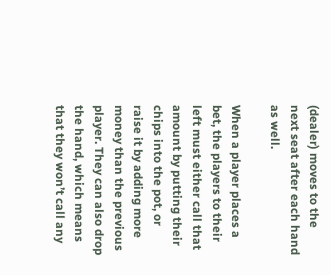(dealer) moves to the next seat after each hand as well.

When a player places a bet, the players to their left must either call that amount by putting their chips into the pot, or raise it by adding more money than the previous player. They can also drop the hand, which means that they won’t call any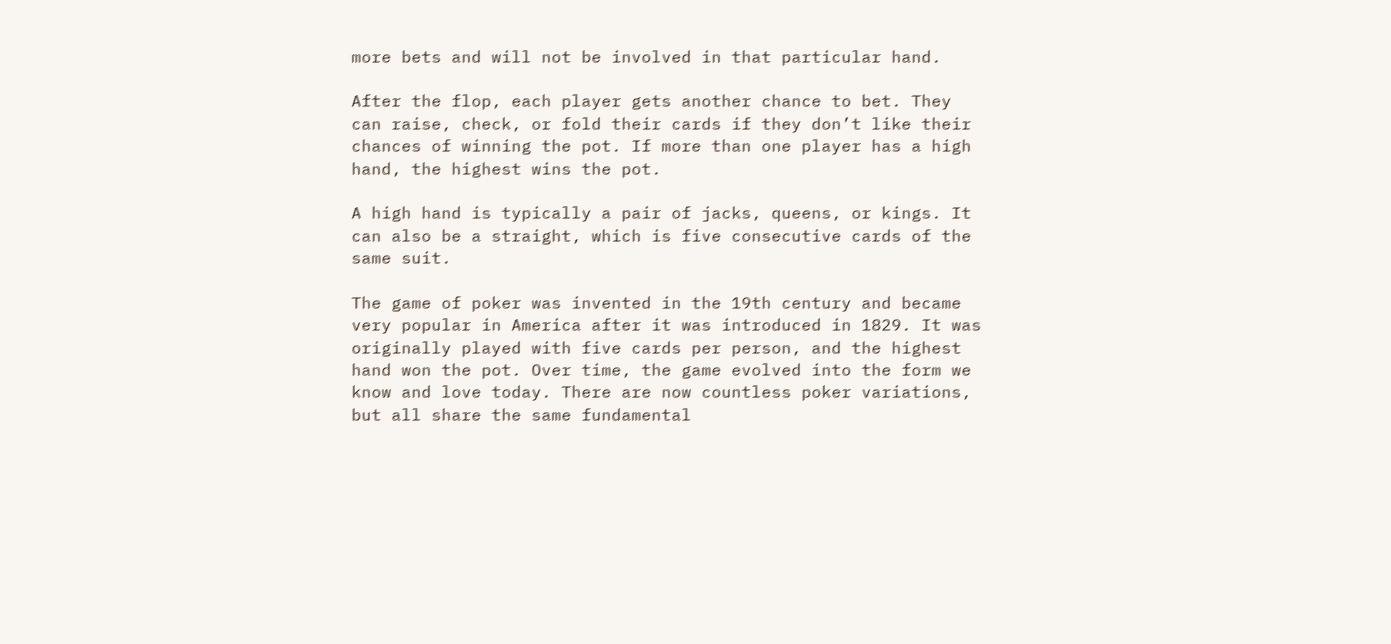more bets and will not be involved in that particular hand.

After the flop, each player gets another chance to bet. They can raise, check, or fold their cards if they don’t like their chances of winning the pot. If more than one player has a high hand, the highest wins the pot.

A high hand is typically a pair of jacks, queens, or kings. It can also be a straight, which is five consecutive cards of the same suit.

The game of poker was invented in the 19th century and became very popular in America after it was introduced in 1829. It was originally played with five cards per person, and the highest hand won the pot. Over time, the game evolved into the form we know and love today. There are now countless poker variations, but all share the same fundamental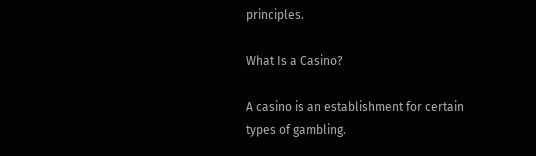principles.

What Is a Casino?

A casino is an establishment for certain types of gambling.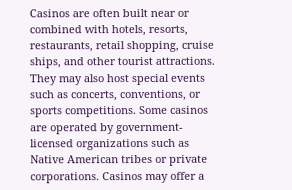Casinos are often built near or combined with hotels, resorts, restaurants, retail shopping, cruise ships, and other tourist attractions. They may also host special events such as concerts, conventions, or sports competitions. Some casinos are operated by government-licensed organizations such as Native American tribes or private corporations. Casinos may offer a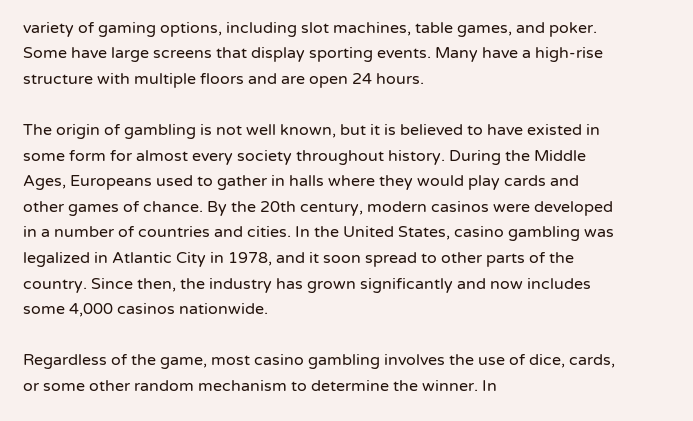variety of gaming options, including slot machines, table games, and poker. Some have large screens that display sporting events. Many have a high-rise structure with multiple floors and are open 24 hours.

The origin of gambling is not well known, but it is believed to have existed in some form for almost every society throughout history. During the Middle Ages, Europeans used to gather in halls where they would play cards and other games of chance. By the 20th century, modern casinos were developed in a number of countries and cities. In the United States, casino gambling was legalized in Atlantic City in 1978, and it soon spread to other parts of the country. Since then, the industry has grown significantly and now includes some 4,000 casinos nationwide.

Regardless of the game, most casino gambling involves the use of dice, cards, or some other random mechanism to determine the winner. In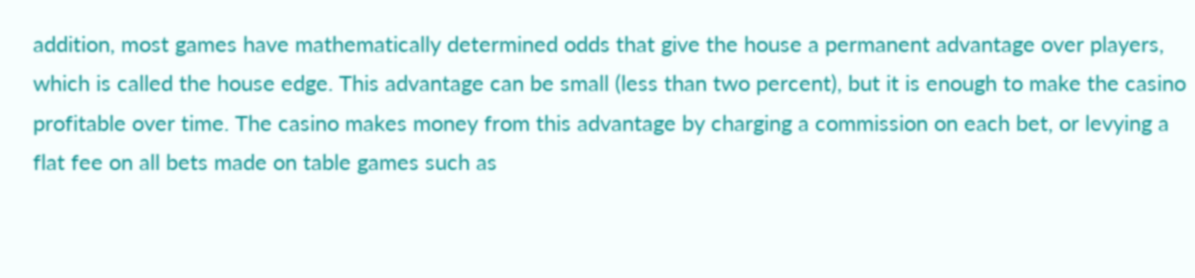addition, most games have mathematically determined odds that give the house a permanent advantage over players, which is called the house edge. This advantage can be small (less than two percent), but it is enough to make the casino profitable over time. The casino makes money from this advantage by charging a commission on each bet, or levying a flat fee on all bets made on table games such as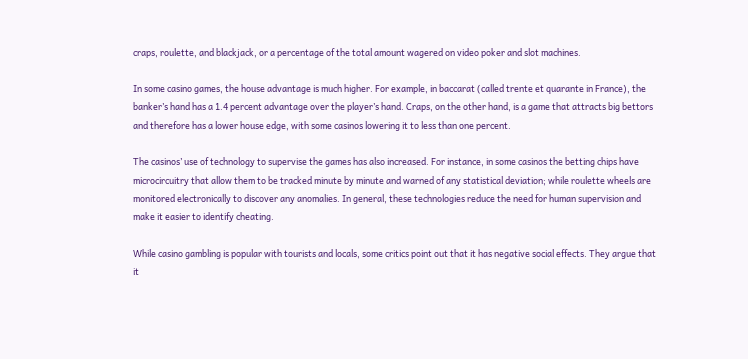craps, roulette, and blackjack, or a percentage of the total amount wagered on video poker and slot machines.

In some casino games, the house advantage is much higher. For example, in baccarat (called trente et quarante in France), the banker’s hand has a 1.4 percent advantage over the player’s hand. Craps, on the other hand, is a game that attracts big bettors and therefore has a lower house edge, with some casinos lowering it to less than one percent.

The casinos’ use of technology to supervise the games has also increased. For instance, in some casinos the betting chips have microcircuitry that allow them to be tracked minute by minute and warned of any statistical deviation; while roulette wheels are monitored electronically to discover any anomalies. In general, these technologies reduce the need for human supervision and make it easier to identify cheating.

While casino gambling is popular with tourists and locals, some critics point out that it has negative social effects. They argue that it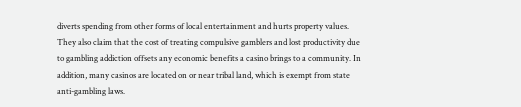diverts spending from other forms of local entertainment and hurts property values. They also claim that the cost of treating compulsive gamblers and lost productivity due to gambling addiction offsets any economic benefits a casino brings to a community. In addition, many casinos are located on or near tribal land, which is exempt from state anti-gambling laws.